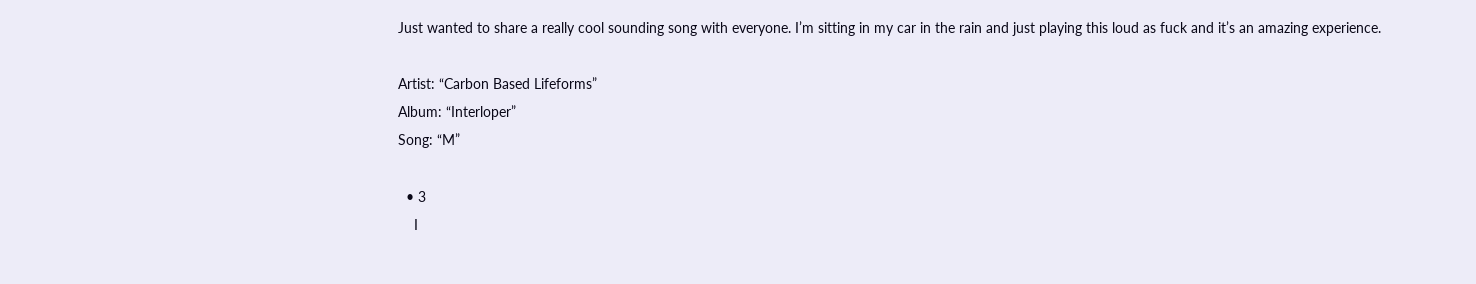Just wanted to share a really cool sounding song with everyone. I’m sitting in my car in the rain and just playing this loud as fuck and it’s an amazing experience.

Artist: “Carbon Based Lifeforms”
Album: “Interloper”
Song: “M”

  • 3
    I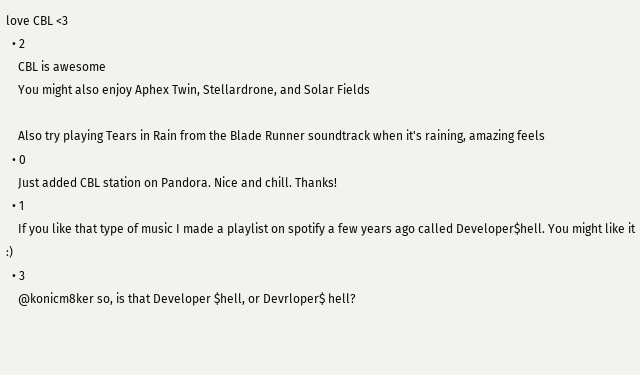love CBL <3
  • 2
    CBL is awesome
    You might also enjoy Aphex Twin, Stellardrone, and Solar Fields

    Also try playing Tears in Rain from the Blade Runner soundtrack when it's raining, amazing feels
  • 0
    Just added CBL station on Pandora. Nice and chill. Thanks!
  • 1
    If you like that type of music I made a playlist on spotify a few years ago called Developer$hell. You might like it :)
  • 3
    @konicm8ker so, is that Developer $hell, or Devrloper$ hell?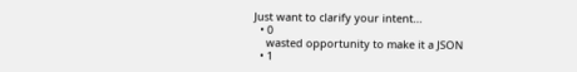Just want to clarify your intent...
  • 0
    wasted opportunity to make it a JSON
  • 1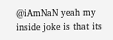@iAmNaN yeah my inside joke is that its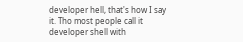developer hell, that's how I say it. Tho most people call it developer shell with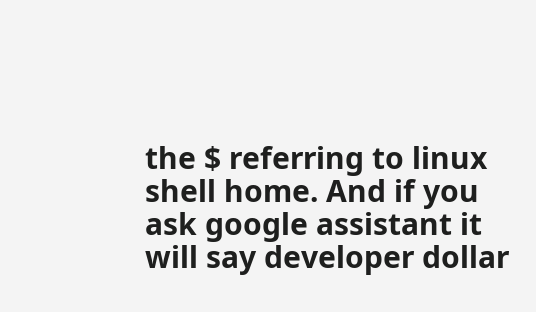the $ referring to linux shell home. And if you ask google assistant it will say developer dollar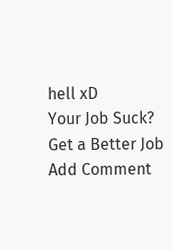hell xD
Your Job Suck?
Get a Better Job
Add Comment